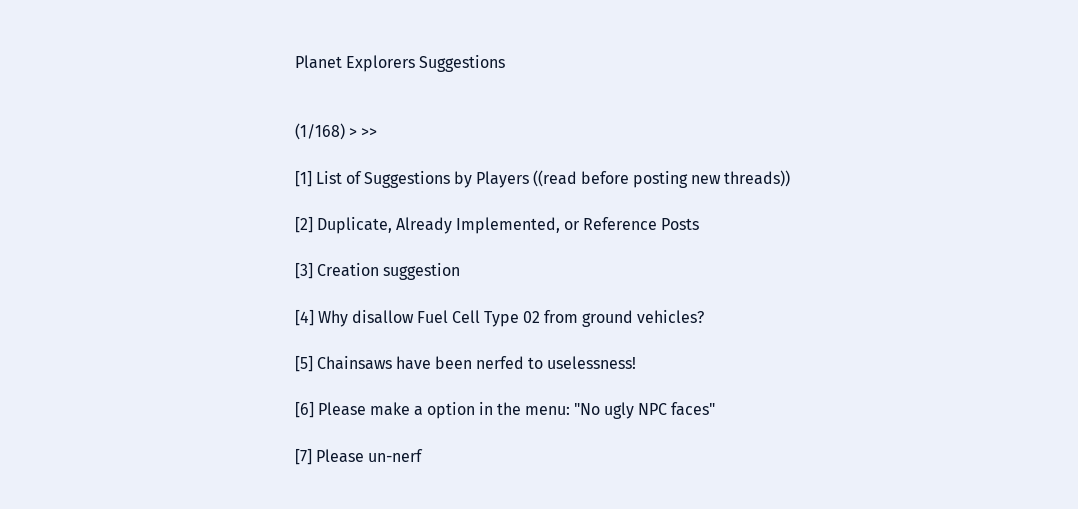Planet Explorers Suggestions


(1/168) > >>

[1] List of Suggestions by Players ((read before posting new threads))

[2] Duplicate, Already Implemented, or Reference Posts

[3] Creation suggestion

[4] Why disallow Fuel Cell Type 02 from ground vehicles?

[5] Chainsaws have been nerfed to uselessness!

[6] Please make a option in the menu: "No ugly NPC faces"

[7] Please un-nerf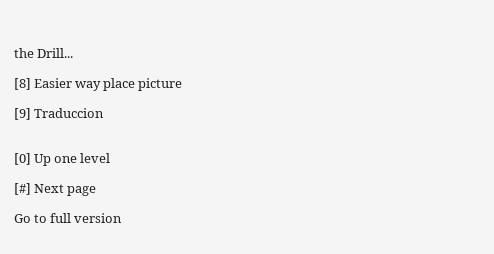the Drill...

[8] Easier way place picture

[9] Traduccion


[0] Up one level

[#] Next page

Go to full version